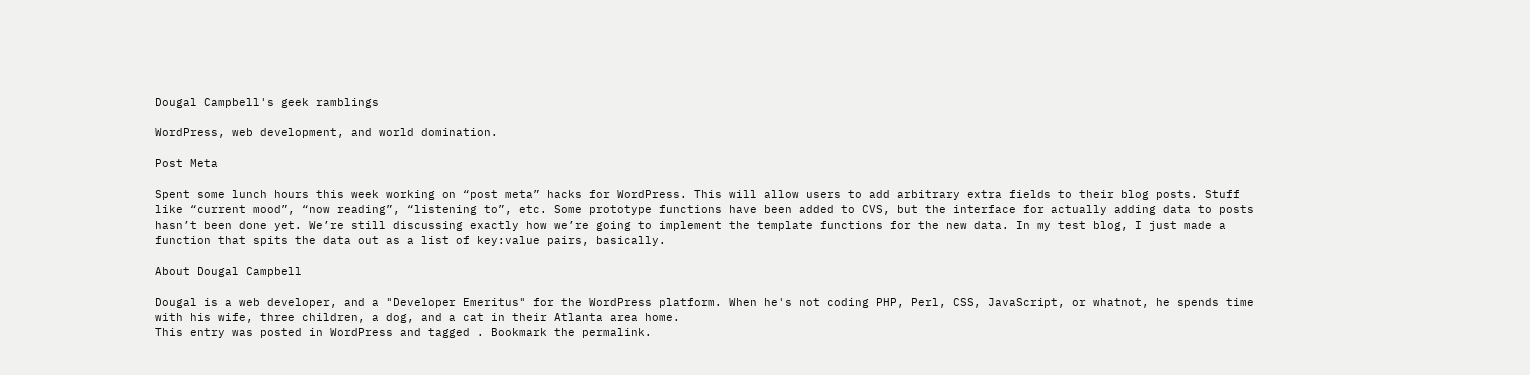Dougal Campbell's geek ramblings

WordPress, web development, and world domination.

Post Meta

Spent some lunch hours this week working on “post meta” hacks for WordPress. This will allow users to add arbitrary extra fields to their blog posts. Stuff like “current mood”, “now reading”, “listening to”, etc. Some prototype functions have been added to CVS, but the interface for actually adding data to posts hasn’t been done yet. We’re still discussing exactly how we’re going to implement the template functions for the new data. In my test blog, I just made a function that spits the data out as a list of key:value pairs, basically.

About Dougal Campbell

Dougal is a web developer, and a "Developer Emeritus" for the WordPress platform. When he's not coding PHP, Perl, CSS, JavaScript, or whatnot, he spends time with his wife, three children, a dog, and a cat in their Atlanta area home.
This entry was posted in WordPress and tagged . Bookmark the permalink.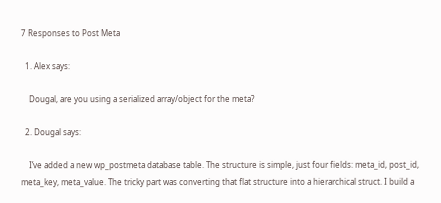7 Responses to Post Meta

  1. Alex says:

    Dougal, are you using a serialized array/object for the meta?

  2. Dougal says:

    I’ve added a new wp_postmeta database table. The structure is simple, just four fields: meta_id, post_id, meta_key, meta_value. The tricky part was converting that flat structure into a hierarchical struct. I build a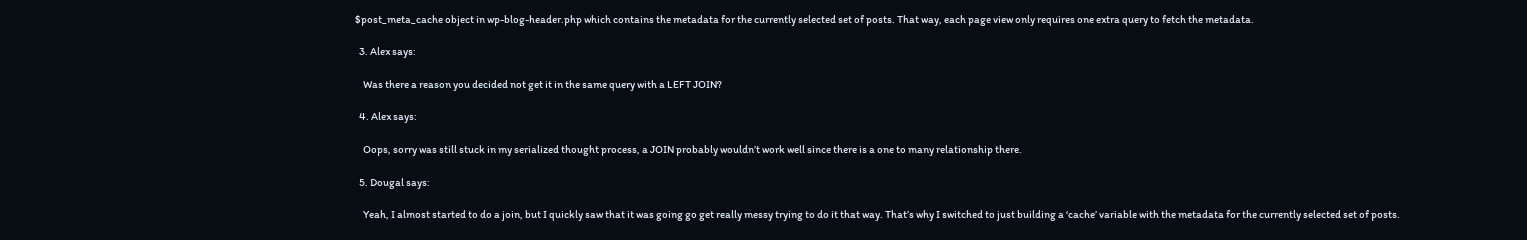$post_meta_cache object in wp-blog-header.php which contains the metadata for the currently selected set of posts. That way, each page view only requires one extra query to fetch the metadata.

  3. Alex says:

    Was there a reason you decided not get it in the same query with a LEFT JOIN?

  4. Alex says:

    Oops, sorry was still stuck in my serialized thought process, a JOIN probably wouldn’t work well since there is a one to many relationship there.

  5. Dougal says:

    Yeah, I almost started to do a join, but I quickly saw that it was going go get really messy trying to do it that way. That’s why I switched to just building a ‘cache’ variable with the metadata for the currently selected set of posts.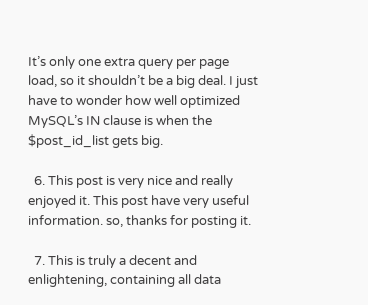It’s only one extra query per page load, so it shouldn’t be a big deal. I just have to wonder how well optimized MySQL’s IN clause is when the $post_id_list gets big.

  6. This post is very nice and really enjoyed it. This post have very useful information. so, thanks for posting it.

  7. This is truly a decent and enlightening, containing all data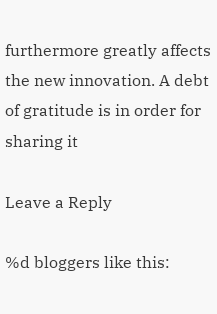furthermore greatly affects the new innovation. A debt of gratitude is in order for sharing it

Leave a Reply

%d bloggers like this: